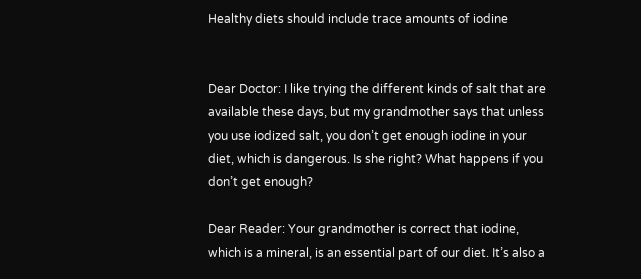Healthy diets should include trace amounts of iodine


Dear Doctor: I like trying the different kinds of salt that are available these days, but my grandmother says that unless you use iodized salt, you don’t get enough iodine in your diet, which is dangerous. Is she right? What happens if you don’t get enough?

Dear Reader: Your grandmother is correct that iodine, which is a mineral, is an essential part of our diet. It’s also a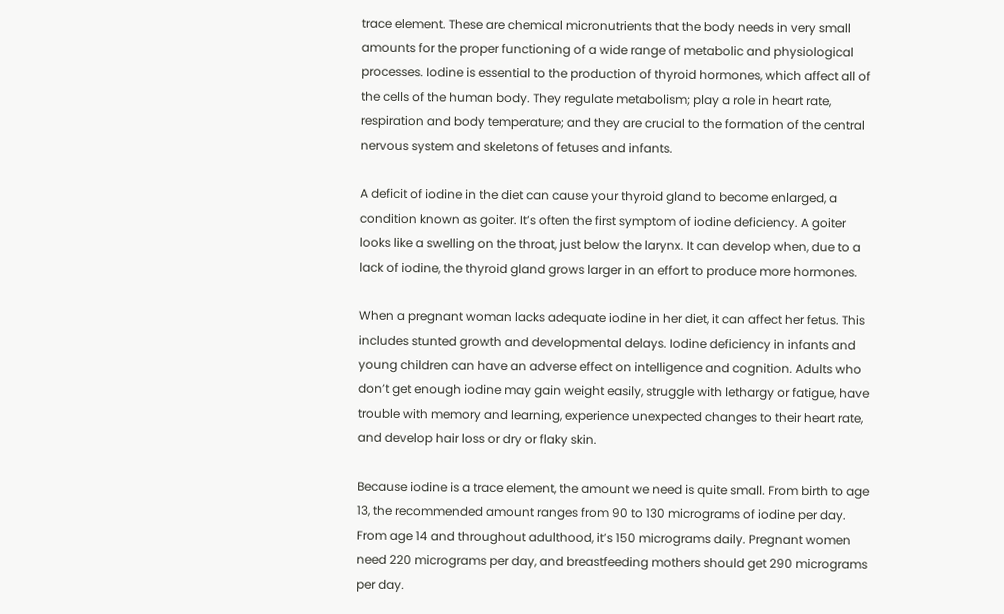trace element. These are chemical micronutrients that the body needs in very small amounts for the proper functioning of a wide range of metabolic and physiological processes. Iodine is essential to the production of thyroid hormones, which affect all of the cells of the human body. They regulate metabolism; play a role in heart rate, respiration and body temperature; and they are crucial to the formation of the central nervous system and skeletons of fetuses and infants.

A deficit of iodine in the diet can cause your thyroid gland to become enlarged, a condition known as goiter. It’s often the first symptom of iodine deficiency. A goiter looks like a swelling on the throat, just below the larynx. It can develop when, due to a lack of iodine, the thyroid gland grows larger in an effort to produce more hormones.

When a pregnant woman lacks adequate iodine in her diet, it can affect her fetus. This includes stunted growth and developmental delays. Iodine deficiency in infants and young children can have an adverse effect on intelligence and cognition. Adults who don’t get enough iodine may gain weight easily, struggle with lethargy or fatigue, have trouble with memory and learning, experience unexpected changes to their heart rate, and develop hair loss or dry or flaky skin.

Because iodine is a trace element, the amount we need is quite small. From birth to age 13, the recommended amount ranges from 90 to 130 micrograms of iodine per day. From age 14 and throughout adulthood, it’s 150 micrograms daily. Pregnant women need 220 micrograms per day, and breastfeeding mothers should get 290 micrograms per day.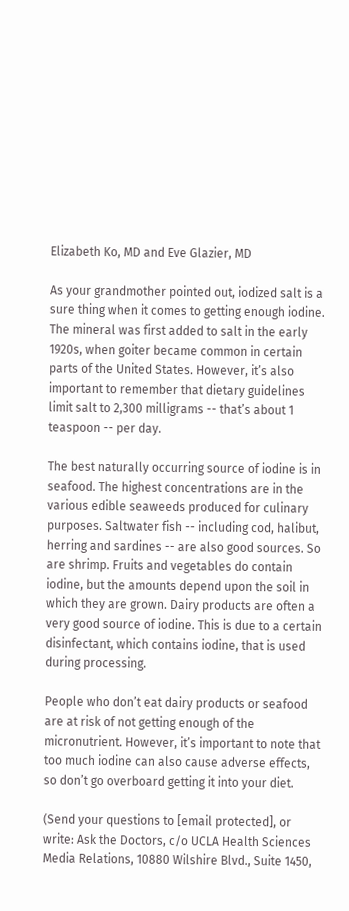Elizabeth Ko, MD and Eve Glazier, MD

As your grandmother pointed out, iodized salt is a sure thing when it comes to getting enough iodine. The mineral was first added to salt in the early 1920s, when goiter became common in certain parts of the United States. However, it’s also important to remember that dietary guidelines limit salt to 2,300 milligrams -- that’s about 1 teaspoon -- per day.

The best naturally occurring source of iodine is in seafood. The highest concentrations are in the various edible seaweeds produced for culinary purposes. Saltwater fish -- including cod, halibut, herring and sardines -- are also good sources. So are shrimp. Fruits and vegetables do contain iodine, but the amounts depend upon the soil in which they are grown. Dairy products are often a very good source of iodine. This is due to a certain disinfectant, which contains iodine, that is used during processing.

People who don’t eat dairy products or seafood are at risk of not getting enough of the micronutrient. However, it’s important to note that too much iodine can also cause adverse effects, so don’t go overboard getting it into your diet.

(Send your questions to [email protected], or write: Ask the Doctors, c/o UCLA Health Sciences Media Relations, 10880 Wilshire Blvd., Suite 1450,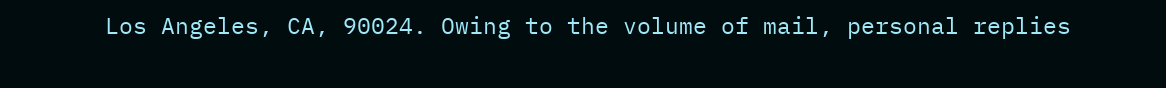Los Angeles, CA, 90024. Owing to the volume of mail, personal replies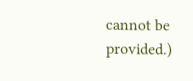cannot be provided.)